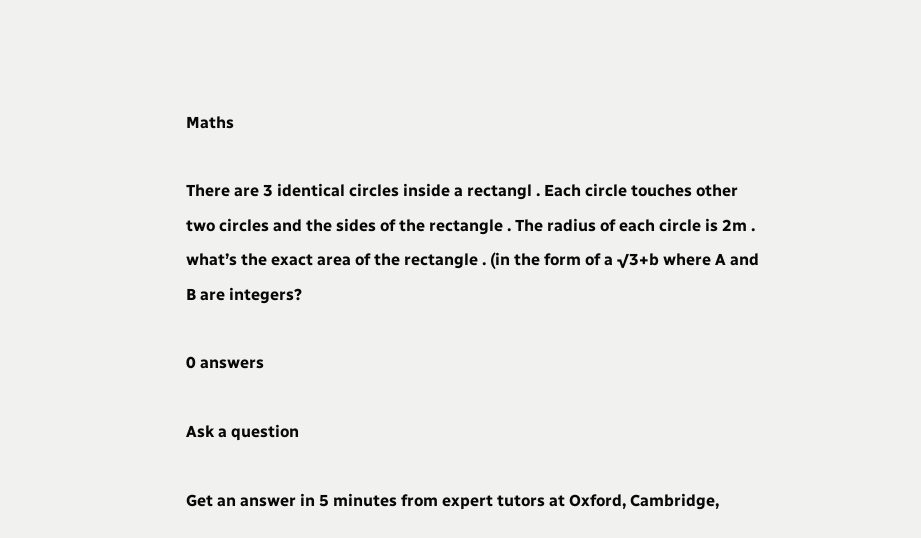Maths

There are 3 identical circles inside a rectangl . Each circle touches other two circles and the sides of the rectangle . The radius of each circle is 2m . what’s the exact area of the rectangle . (in the form of a √3+b where A and B are integers?

0 answers

Ask a question

Get an answer in 5 minutes from expert tutors at Oxford, Cambridge,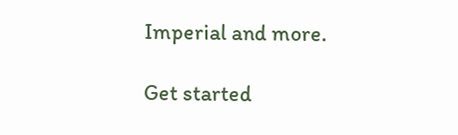Imperial and more.

Get started